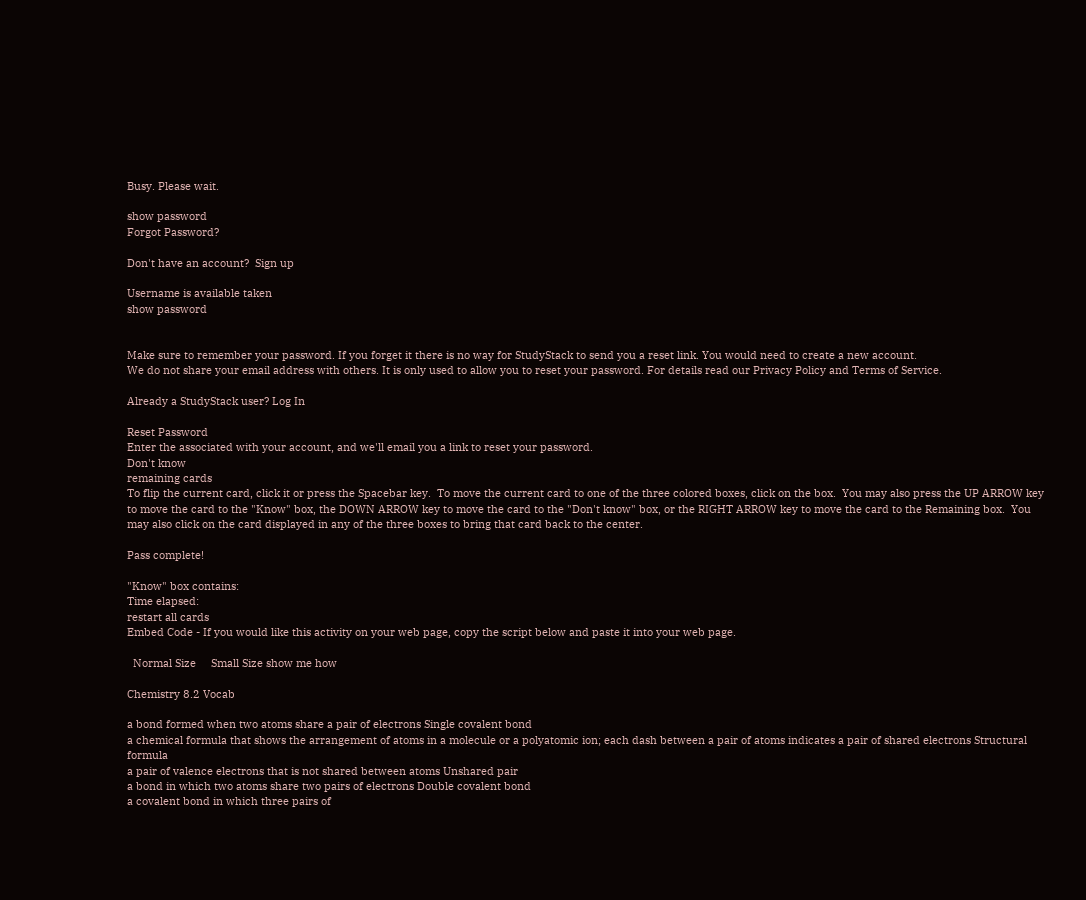Busy. Please wait.

show password
Forgot Password?

Don't have an account?  Sign up

Username is available taken
show password


Make sure to remember your password. If you forget it there is no way for StudyStack to send you a reset link. You would need to create a new account.
We do not share your email address with others. It is only used to allow you to reset your password. For details read our Privacy Policy and Terms of Service.

Already a StudyStack user? Log In

Reset Password
Enter the associated with your account, and we'll email you a link to reset your password.
Don't know
remaining cards
To flip the current card, click it or press the Spacebar key.  To move the current card to one of the three colored boxes, click on the box.  You may also press the UP ARROW key to move the card to the "Know" box, the DOWN ARROW key to move the card to the "Don't know" box, or the RIGHT ARROW key to move the card to the Remaining box.  You may also click on the card displayed in any of the three boxes to bring that card back to the center.

Pass complete!

"Know" box contains:
Time elapsed:
restart all cards
Embed Code - If you would like this activity on your web page, copy the script below and paste it into your web page.

  Normal Size     Small Size show me how

Chemistry 8.2 Vocab

a bond formed when two atoms share a pair of electrons Single covalent bond
a chemical formula that shows the arrangement of atoms in a molecule or a polyatomic ion; each dash between a pair of atoms indicates a pair of shared electrons Structural formula
a pair of valence electrons that is not shared between atoms Unshared pair
a bond in which two atoms share two pairs of electrons Double covalent bond
a covalent bond in which three pairs of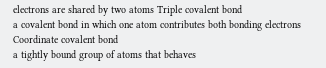electrons are shared by two atoms Triple covalent bond
a covalent bond in which one atom contributes both bonding electrons Coordinate covalent bond
a tightly bound group of atoms that behaves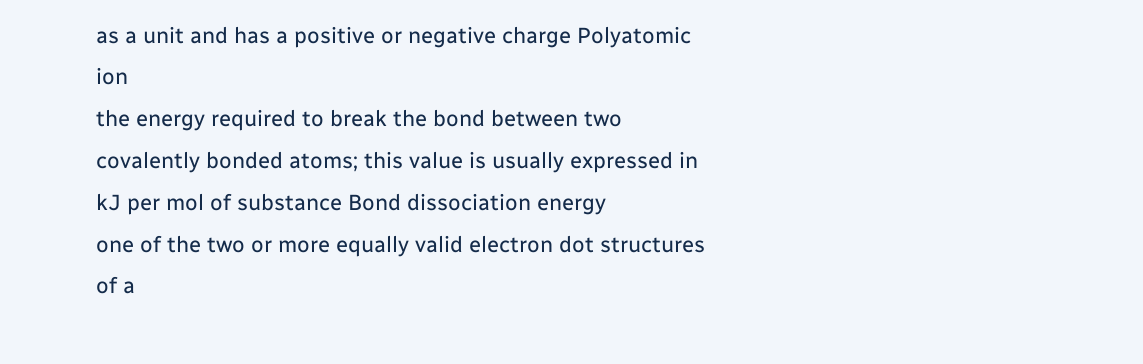as a unit and has a positive or negative charge Polyatomic ion
the energy required to break the bond between two covalently bonded atoms; this value is usually expressed in kJ per mol of substance Bond dissociation energy
one of the two or more equally valid electron dot structures of a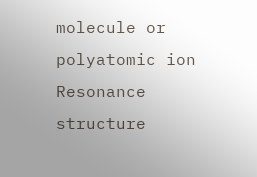molecule or polyatomic ion Resonance structure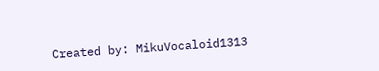Created by: MikuVocaloid1313